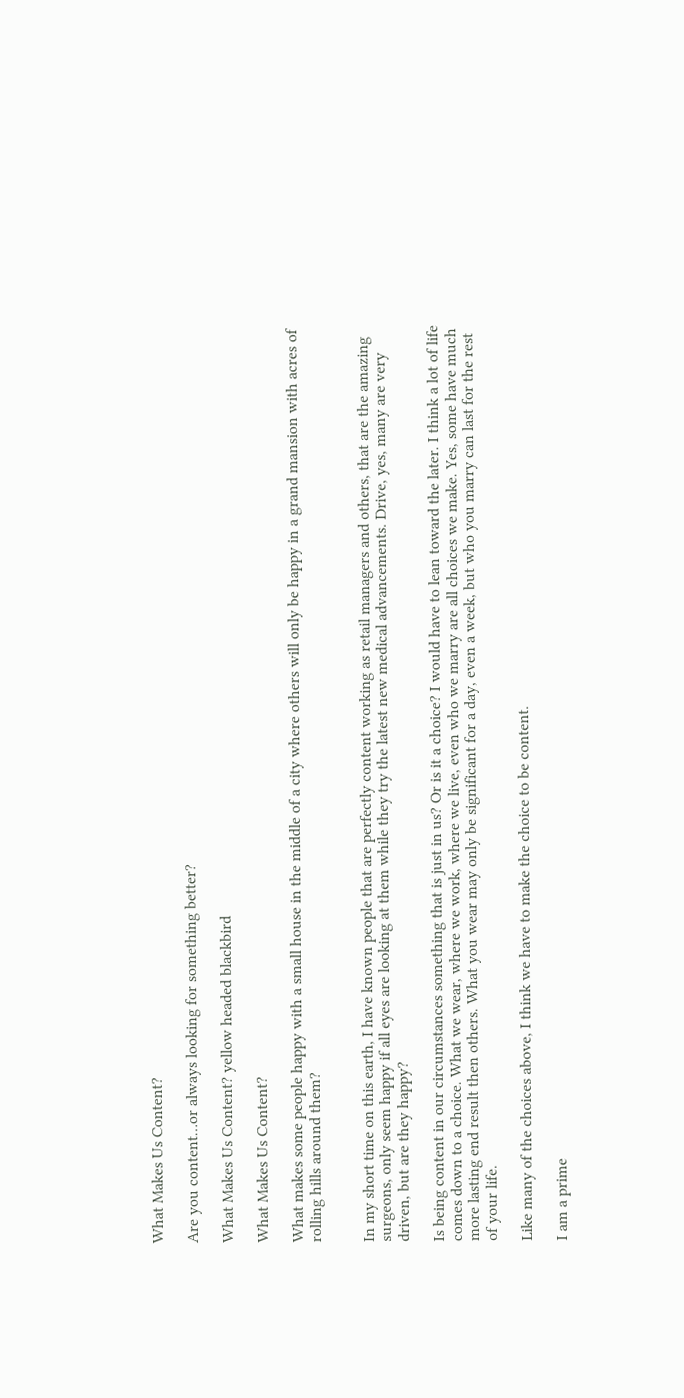What Makes Us Content?

Are you content…or always looking for something better?

What Makes Us Content? yellow headed blackbird

What Makes Us Content?

What makes some people happy with a small house in the middle of a city where others will only be happy in a grand mansion with acres of rolling hills around them?


In my short time on this earth, I have known people that are perfectly content working as retail managers and others, that are the amazing surgeons, only seem happy if all eyes are looking at them while they try the latest new medical advancements. Drive, yes, many are very driven, but are they happy?

Is being content in our circumstances something that is just in us? Or is it a choice? I would have to lean toward the later. I think a lot of life comes down to a choice. What we wear, where we work, where we live, even who we marry are all choices we make. Yes, some have much more lasting end result then others. What you wear may only be significant for a day, even a week, but who you marry can last for the rest of your life.

Like many of the choices above, I think we have to make the choice to be content.

I am a prime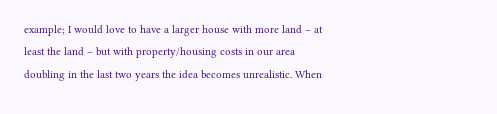example; I would love to have a larger house with more land – at least the land – but with property/housing costs in our area doubling in the last two years the idea becomes unrealistic. When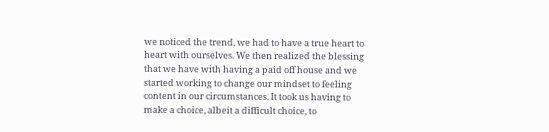we noticed the trend, we had to have a true heart to heart with ourselves. We then realized the blessing that we have with having a paid off house and we started working to change our mindset to feeling content in our circumstances. It took us having to make a choice, albeit a difficult choice, to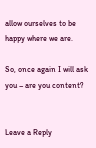allow ourselves to be happy where we are.

So, once again I will ask you – are you content?


Leave a Reply